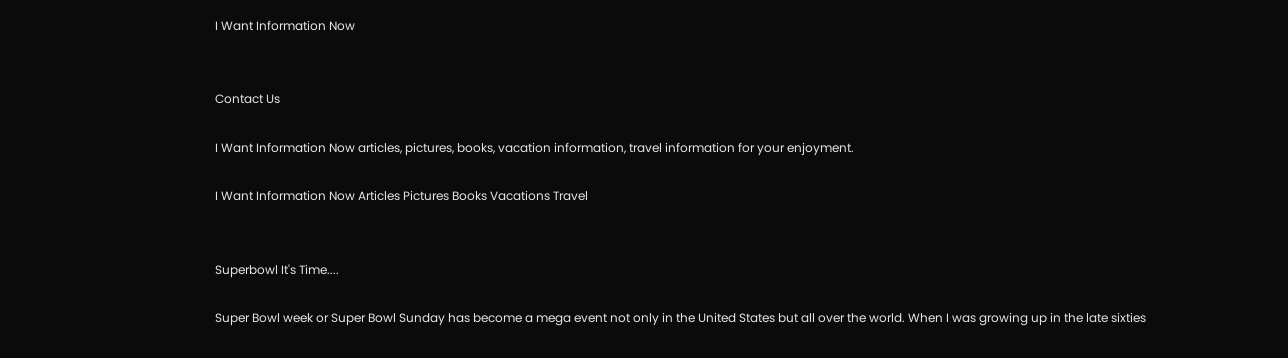I Want Information Now


Contact Us

I Want Information Now articles, pictures, books, vacation information, travel information for your enjoyment.

I Want Information Now Articles Pictures Books Vacations Travel


Superbowl It's Time....

Super Bowl week or Super Bowl Sunday has become a mega event not only in the United States but all over the world. When I was growing up in the late sixties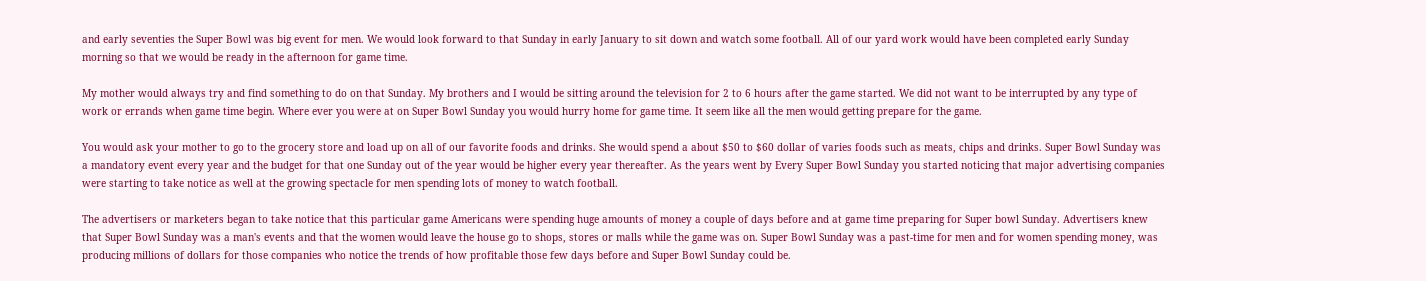and early seventies the Super Bowl was big event for men. We would look forward to that Sunday in early January to sit down and watch some football. All of our yard work would have been completed early Sunday morning so that we would be ready in the afternoon for game time.

My mother would always try and find something to do on that Sunday. My brothers and I would be sitting around the television for 2 to 6 hours after the game started. We did not want to be interrupted by any type of work or errands when game time begin. Where ever you were at on Super Bowl Sunday you would hurry home for game time. It seem like all the men would getting prepare for the game.

You would ask your mother to go to the grocery store and load up on all of our favorite foods and drinks. She would spend a about $50 to $60 dollar of varies foods such as meats, chips and drinks. Super Bowl Sunday was a mandatory event every year and the budget for that one Sunday out of the year would be higher every year thereafter. As the years went by Every Super Bowl Sunday you started noticing that major advertising companies were starting to take notice as well at the growing spectacle for men spending lots of money to watch football.

The advertisers or marketers began to take notice that this particular game Americans were spending huge amounts of money a couple of days before and at game time preparing for Super bowl Sunday. Advertisers knew that Super Bowl Sunday was a man's events and that the women would leave the house go to shops, stores or malls while the game was on. Super Bowl Sunday was a past-time for men and for women spending money, was producing millions of dollars for those companies who notice the trends of how profitable those few days before and Super Bowl Sunday could be.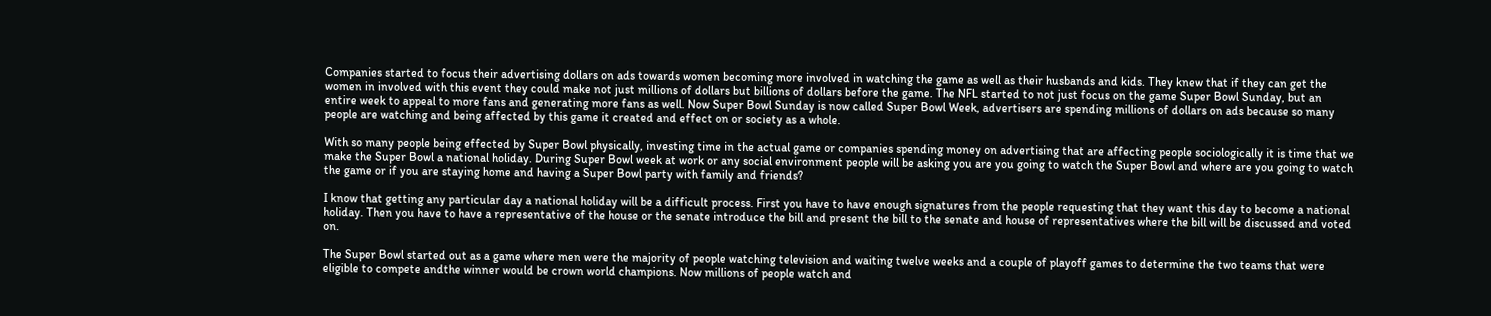Companies started to focus their advertising dollars on ads towards women becoming more involved in watching the game as well as their husbands and kids. They knew that if they can get the women in involved with this event they could make not just millions of dollars but billions of dollars before the game. The NFL started to not just focus on the game Super Bowl Sunday, but an entire week to appeal to more fans and generating more fans as well. Now Super Bowl Sunday is now called Super Bowl Week, advertisers are spending millions of dollars on ads because so many people are watching and being affected by this game it created and effect on or society as a whole.

With so many people being effected by Super Bowl physically, investing time in the actual game or companies spending money on advertising that are affecting people sociologically it is time that we make the Super Bowl a national holiday. During Super Bowl week at work or any social environment people will be asking you are you going to watch the Super Bowl and where are you going to watch the game or if you are staying home and having a Super Bowl party with family and friends?

I know that getting any particular day a national holiday will be a difficult process. First you have to have enough signatures from the people requesting that they want this day to become a national holiday. Then you have to have a representative of the house or the senate introduce the bill and present the bill to the senate and house of representatives where the bill will be discussed and voted on.

The Super Bowl started out as a game where men were the majority of people watching television and waiting twelve weeks and a couple of playoff games to determine the two teams that were eligible to compete andthe winner would be crown world champions. Now millions of people watch and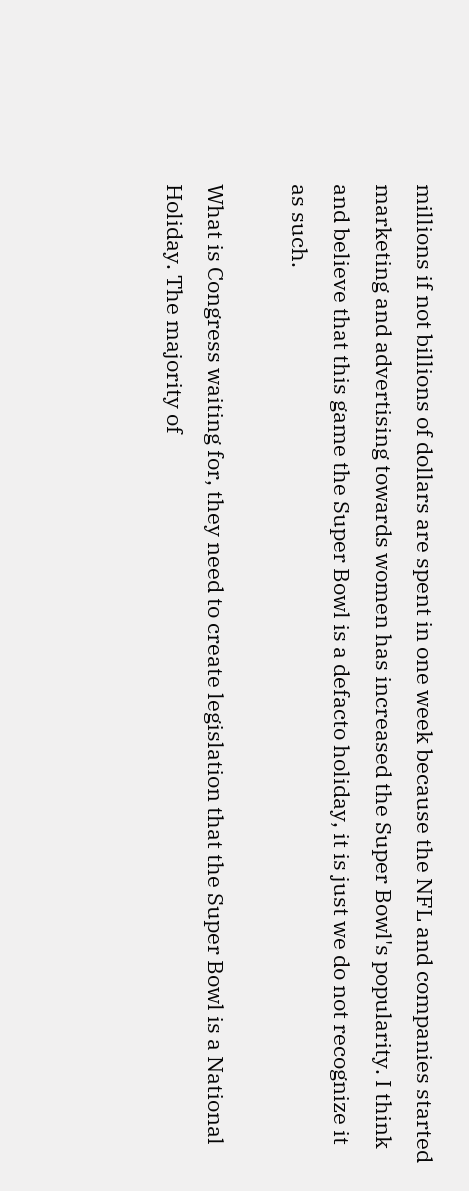millions if not billions of dollars are spent in one week because the NFL and companies started marketing and advertising towards women has increased the Super Bowl's popularity. I think and believe that this game the Super Bowl is a defacto holiday, it is just we do not recognize it as such.

What is Congress waiting for, they need to create legislation that the Super Bowl is a National Holiday. The majority of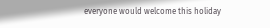everyone would welcome this holiday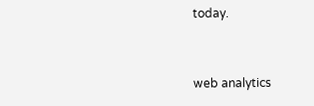today.


web analytics